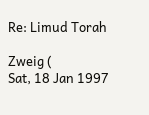Re: Limud Torah

Zweig (
Sat, 18 Jan 1997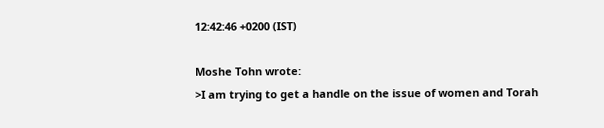12:42:46 +0200 (IST)

Moshe Tohn wrote:
>I am trying to get a handle on the issue of women and Torah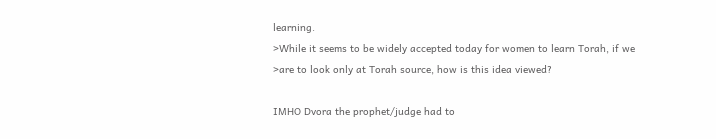learning.
>While it seems to be widely accepted today for women to learn Torah, if we
>are to look only at Torah source, how is this idea viewed?

IMHO Dvora the prophet/judge had to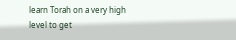learn Torah on a very high level to get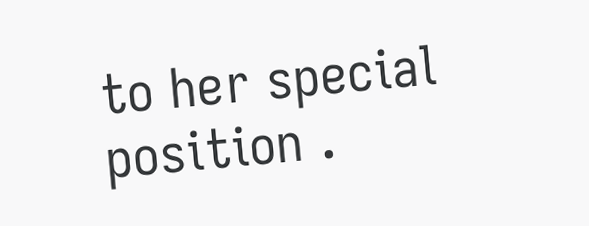to her special position .